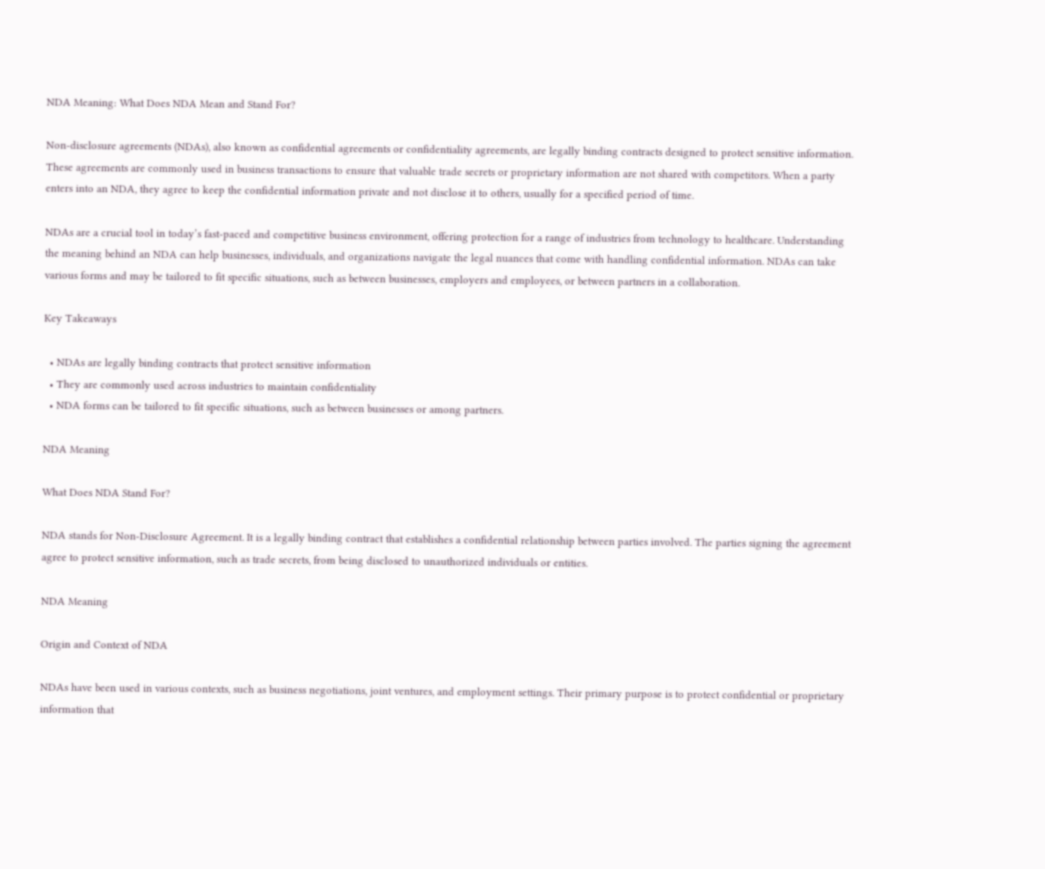NDA Meaning: What Does NDA Mean and Stand For?

Non-disclosure agreements (NDAs), also known as confidential agreements or confidentiality agreements, are legally binding contracts designed to protect sensitive information. These agreements are commonly used in business transactions to ensure that valuable trade secrets or proprietary information are not shared with competitors. When a party enters into an NDA, they agree to keep the confidential information private and not disclose it to others, usually for a specified period of time.

NDAs are a crucial tool in today’s fast-paced and competitive business environment, offering protection for a range of industries from technology to healthcare. Understanding the meaning behind an NDA can help businesses, individuals, and organizations navigate the legal nuances that come with handling confidential information. NDAs can take various forms and may be tailored to fit specific situations, such as between businesses, employers and employees, or between partners in a collaboration.

Key Takeaways

  • NDAs are legally binding contracts that protect sensitive information
  • They are commonly used across industries to maintain confidentiality
  • NDA forms can be tailored to fit specific situations, such as between businesses or among partners.

NDA Meaning

What Does NDA Stand For?

NDA stands for Non-Disclosure Agreement. It is a legally binding contract that establishes a confidential relationship between parties involved. The parties signing the agreement agree to protect sensitive information, such as trade secrets, from being disclosed to unauthorized individuals or entities.

NDA Meaning

Origin and Context of NDA

NDAs have been used in various contexts, such as business negotiations, joint ventures, and employment settings. Their primary purpose is to protect confidential or proprietary information that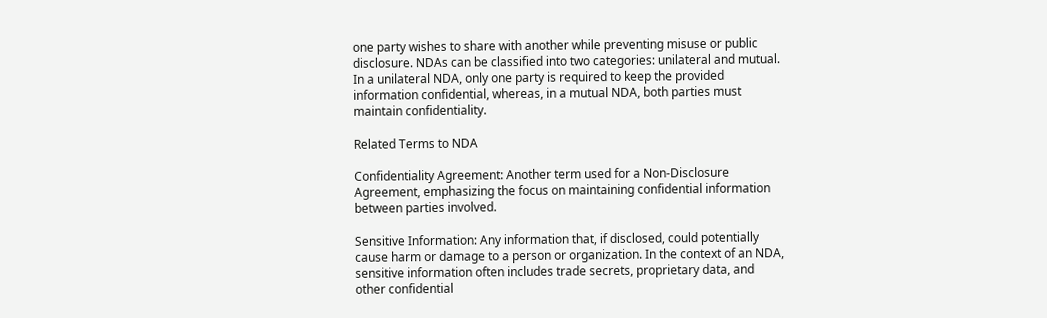one party wishes to share with another while preventing misuse or public disclosure. NDAs can be classified into two categories: unilateral and mutual. In a unilateral NDA, only one party is required to keep the provided information confidential, whereas, in a mutual NDA, both parties must maintain confidentiality.

Related Terms to NDA

Confidentiality Agreement: Another term used for a Non-Disclosure Agreement, emphasizing the focus on maintaining confidential information between parties involved.

Sensitive Information: Any information that, if disclosed, could potentially cause harm or damage to a person or organization. In the context of an NDA, sensitive information often includes trade secrets, proprietary data, and other confidential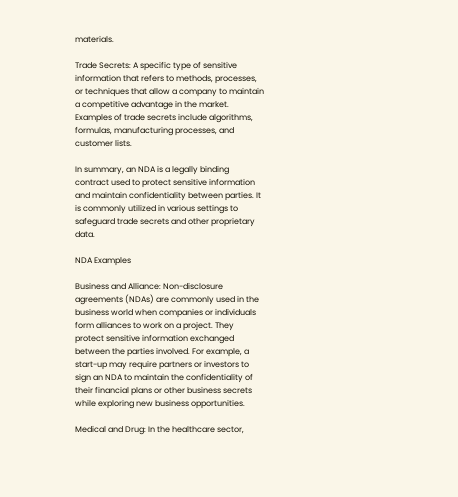materials.

Trade Secrets: A specific type of sensitive information that refers to methods, processes, or techniques that allow a company to maintain a competitive advantage in the market. Examples of trade secrets include algorithms, formulas, manufacturing processes, and customer lists.

In summary, an NDA is a legally binding contract used to protect sensitive information and maintain confidentiality between parties. It is commonly utilized in various settings to safeguard trade secrets and other proprietary data.

NDA Examples

Business and Alliance: Non-disclosure agreements (NDAs) are commonly used in the business world when companies or individuals form alliances to work on a project. They protect sensitive information exchanged between the parties involved. For example, a start-up may require partners or investors to sign an NDA to maintain the confidentiality of their financial plans or other business secrets while exploring new business opportunities.

Medical and Drug: In the healthcare sector,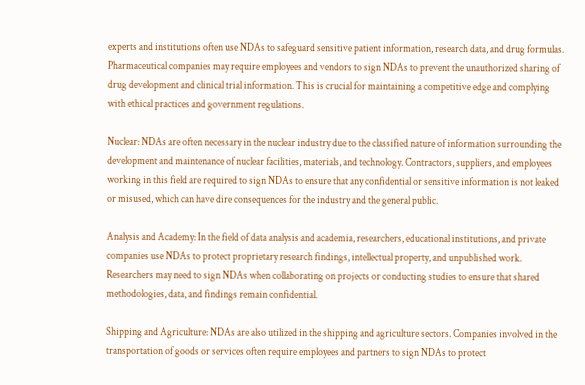experts and institutions often use NDAs to safeguard sensitive patient information, research data, and drug formulas. Pharmaceutical companies may require employees and vendors to sign NDAs to prevent the unauthorized sharing of drug development and clinical trial information. This is crucial for maintaining a competitive edge and complying with ethical practices and government regulations.

Nuclear: NDAs are often necessary in the nuclear industry due to the classified nature of information surrounding the development and maintenance of nuclear facilities, materials, and technology. Contractors, suppliers, and employees working in this field are required to sign NDAs to ensure that any confidential or sensitive information is not leaked or misused, which can have dire consequences for the industry and the general public.

Analysis and Academy: In the field of data analysis and academia, researchers, educational institutions, and private companies use NDAs to protect proprietary research findings, intellectual property, and unpublished work. Researchers may need to sign NDAs when collaborating on projects or conducting studies to ensure that shared methodologies, data, and findings remain confidential.

Shipping and Agriculture: NDAs are also utilized in the shipping and agriculture sectors. Companies involved in the transportation of goods or services often require employees and partners to sign NDAs to protect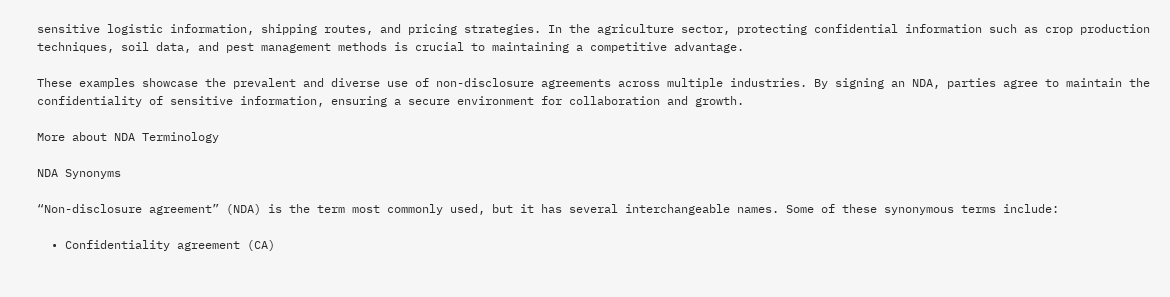sensitive logistic information, shipping routes, and pricing strategies. In the agriculture sector, protecting confidential information such as crop production techniques, soil data, and pest management methods is crucial to maintaining a competitive advantage.

These examples showcase the prevalent and diverse use of non-disclosure agreements across multiple industries. By signing an NDA, parties agree to maintain the confidentiality of sensitive information, ensuring a secure environment for collaboration and growth.

More about NDA Terminology

NDA Synonyms

“Non-disclosure agreement” (NDA) is the term most commonly used, but it has several interchangeable names. Some of these synonymous terms include:

  • Confidentiality agreement (CA)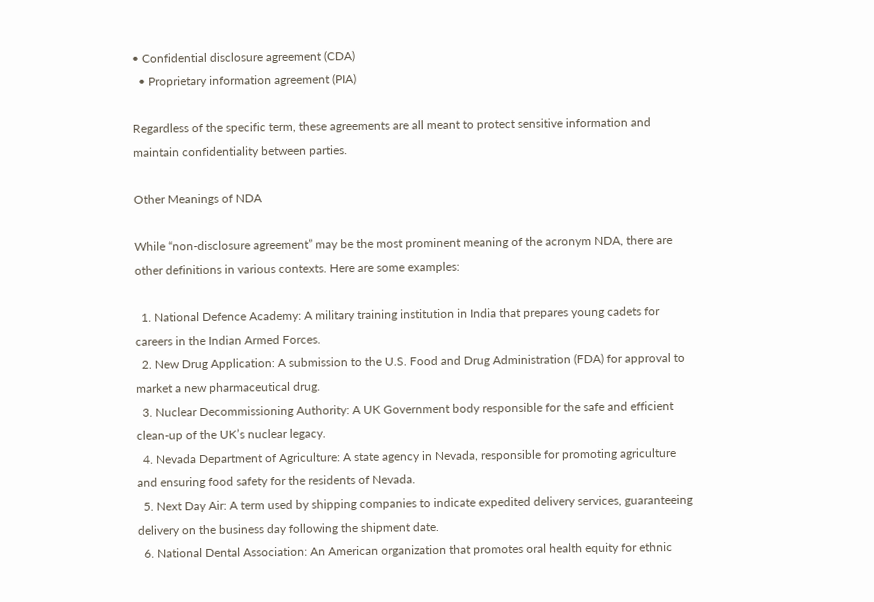• Confidential disclosure agreement (CDA)
  • Proprietary information agreement (PIA)

Regardless of the specific term, these agreements are all meant to protect sensitive information and maintain confidentiality between parties.

Other Meanings of NDA

While “non-disclosure agreement” may be the most prominent meaning of the acronym NDA, there are other definitions in various contexts. Here are some examples:

  1. National Defence Academy: A military training institution in India that prepares young cadets for careers in the Indian Armed Forces.
  2. New Drug Application: A submission to the U.S. Food and Drug Administration (FDA) for approval to market a new pharmaceutical drug.
  3. Nuclear Decommissioning Authority: A UK Government body responsible for the safe and efficient clean-up of the UK’s nuclear legacy.
  4. Nevada Department of Agriculture: A state agency in Nevada, responsible for promoting agriculture and ensuring food safety for the residents of Nevada.
  5. Next Day Air: A term used by shipping companies to indicate expedited delivery services, guaranteeing delivery on the business day following the shipment date.
  6. National Dental Association: An American organization that promotes oral health equity for ethnic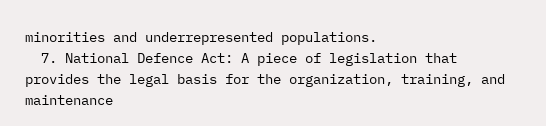minorities and underrepresented populations.
  7. National Defence Act: A piece of legislation that provides the legal basis for the organization, training, and maintenance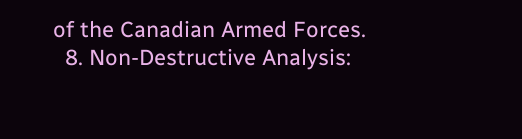of the Canadian Armed Forces.
  8. Non-Destructive Analysis: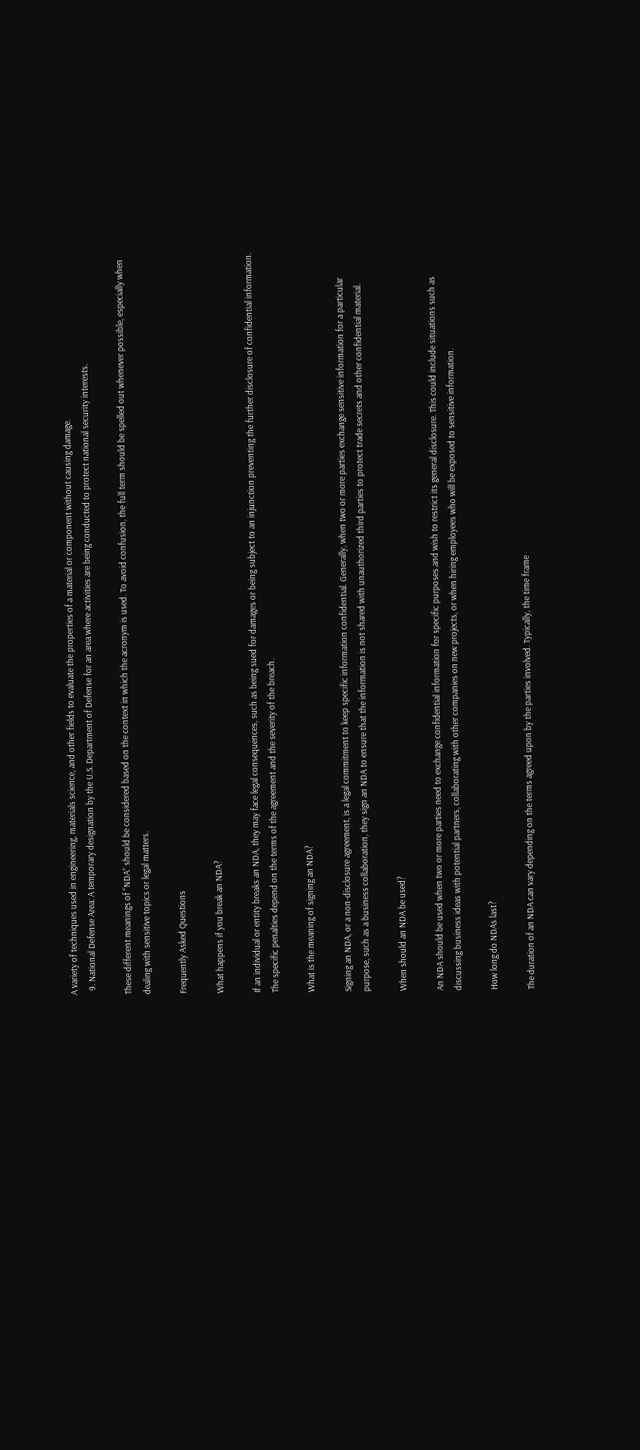A variety of techniques used in engineering, materials science, and other fields to evaluate the properties of a material or component without causing damage.
  9. National Defense Area: A temporary designation by the U.S. Department of Defense for an area where activities are being conducted to protect national security interests.

These different meanings of “NDA” should be considered based on the context in which the acronym is used. To avoid confusion, the full term should be spelled out whenever possible, especially when dealing with sensitive topics or legal matters.

Frequently Asked Questions

What happens if you break an NDA?

If an individual or entity breaks an NDA, they may face legal consequences, such as being sued for damages or being subject to an injunction preventing the further disclosure of confidential information. The specific penalties depend on the terms of the agreement and the severity of the breach.

What is the meaning of signing an NDA?

Signing an NDA, or a non-disclosure agreement, is a legal commitment to keep specific information confidential. Generally, when two or more parties exchange sensitive information for a particular purpose, such as a business collaboration, they sign an NDA to ensure that the information is not shared with unauthorized third parties to protect trade secrets and other confidential material.

When should an NDA be used?

An NDA should be used when two or more parties need to exchange confidential information for specific purposes and wish to restrict its general disclosure. This could include situations such as discussing business ideas with potential partners, collaborating with other companies on new projects, or when hiring employees who will be exposed to sensitive information.

How long do NDAs last?

The duration of an NDA can vary depending on the terms agreed upon by the parties involved. Typically, the time frame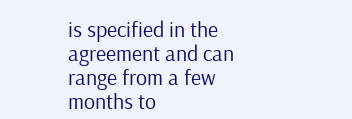is specified in the agreement and can range from a few months to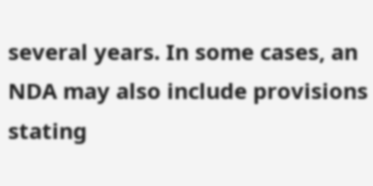several years. In some cases, an NDA may also include provisions stating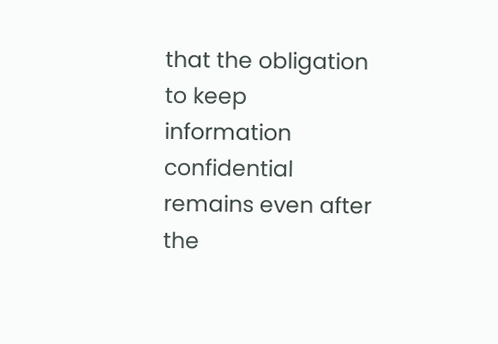that the obligation to keep information confidential remains even after the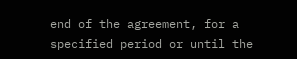end of the agreement, for a specified period or until the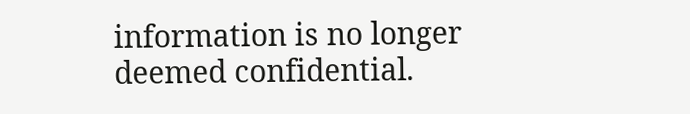information is no longer deemed confidential.